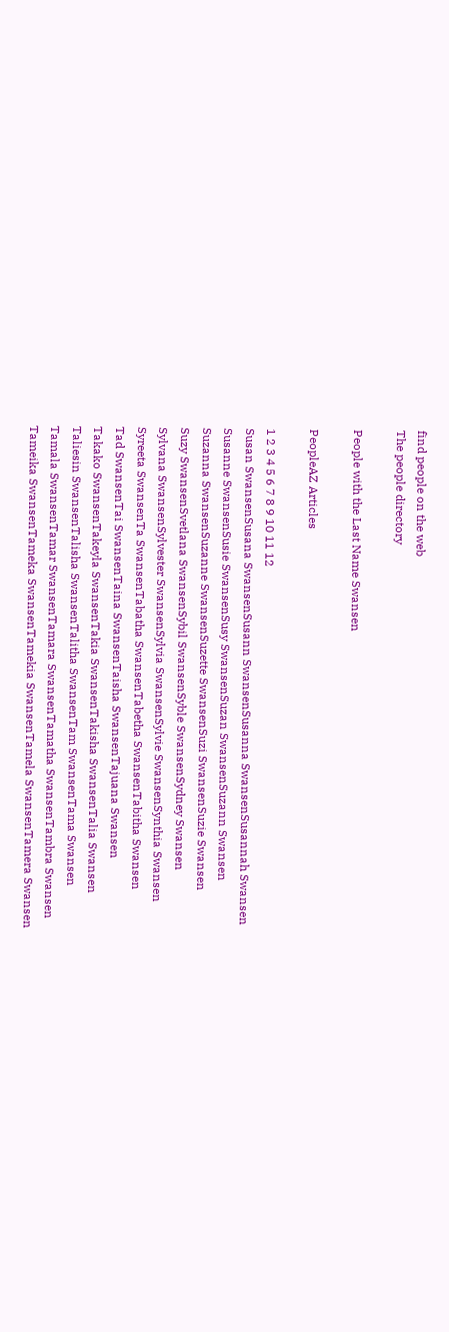find people on the web
The people directory

People with the Last Name Swansen

PeopleAZ Articles

1 2 3 4 5 6 7 8 9 10 11 12
Susan SwansenSusana SwansenSusann SwansenSusanna SwansenSusannah Swansen
Susanne SwansenSusie SwansenSusy SwansenSuzan SwansenSuzann Swansen
Suzanna SwansenSuzanne SwansenSuzette SwansenSuzi SwansenSuzie Swansen
Suzy SwansenSvetlana SwansenSybil SwansenSyble SwansenSydney Swansen
Sylvana SwansenSylvester SwansenSylvia SwansenSylvie SwansenSynthia Swansen
Syreeta SwansenTa SwansenTabatha SwansenTabetha SwansenTabitha Swansen
Tad SwansenTai SwansenTaina SwansenTaisha SwansenTajuana Swansen
Takako SwansenTakeyla SwansenTakia SwansenTakisha SwansenTalia Swansen
Taliesin SwansenTalisha SwansenTalitha SwansenTam SwansenTama Swansen
Tamala SwansenTamar SwansenTamara SwansenTamatha SwansenTambra Swansen
Tameika SwansenTameka SwansenTamekia SwansenTamela SwansenTamera Swansen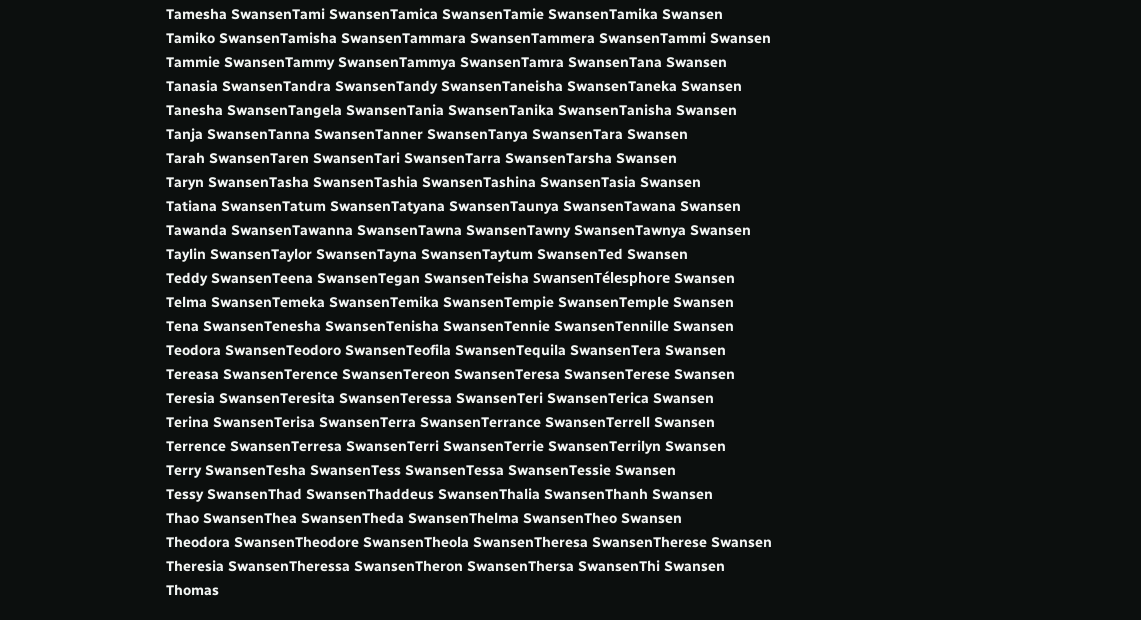Tamesha SwansenTami SwansenTamica SwansenTamie SwansenTamika Swansen
Tamiko SwansenTamisha SwansenTammara SwansenTammera SwansenTammi Swansen
Tammie SwansenTammy SwansenTammya SwansenTamra SwansenTana Swansen
Tanasia SwansenTandra SwansenTandy SwansenTaneisha SwansenTaneka Swansen
Tanesha SwansenTangela SwansenTania SwansenTanika SwansenTanisha Swansen
Tanja SwansenTanna SwansenTanner SwansenTanya SwansenTara Swansen
Tarah SwansenTaren SwansenTari SwansenTarra SwansenTarsha Swansen
Taryn SwansenTasha SwansenTashia SwansenTashina SwansenTasia Swansen
Tatiana SwansenTatum SwansenTatyana SwansenTaunya SwansenTawana Swansen
Tawanda SwansenTawanna SwansenTawna SwansenTawny SwansenTawnya Swansen
Taylin SwansenTaylor SwansenTayna SwansenTaytum SwansenTed Swansen
Teddy SwansenTeena SwansenTegan SwansenTeisha SwansenTélesphore Swansen
Telma SwansenTemeka SwansenTemika SwansenTempie SwansenTemple Swansen
Tena SwansenTenesha SwansenTenisha SwansenTennie SwansenTennille Swansen
Teodora SwansenTeodoro SwansenTeofila SwansenTequila SwansenTera Swansen
Tereasa SwansenTerence SwansenTereon SwansenTeresa SwansenTerese Swansen
Teresia SwansenTeresita SwansenTeressa SwansenTeri SwansenTerica Swansen
Terina SwansenTerisa SwansenTerra SwansenTerrance SwansenTerrell Swansen
Terrence SwansenTerresa SwansenTerri SwansenTerrie SwansenTerrilyn Swansen
Terry SwansenTesha SwansenTess SwansenTessa SwansenTessie Swansen
Tessy SwansenThad SwansenThaddeus SwansenThalia SwansenThanh Swansen
Thao SwansenThea SwansenTheda SwansenThelma SwansenTheo Swansen
Theodora SwansenTheodore SwansenTheola SwansenTheresa SwansenTherese Swansen
Theresia SwansenTheressa SwansenTheron SwansenThersa SwansenThi Swansen
Thomas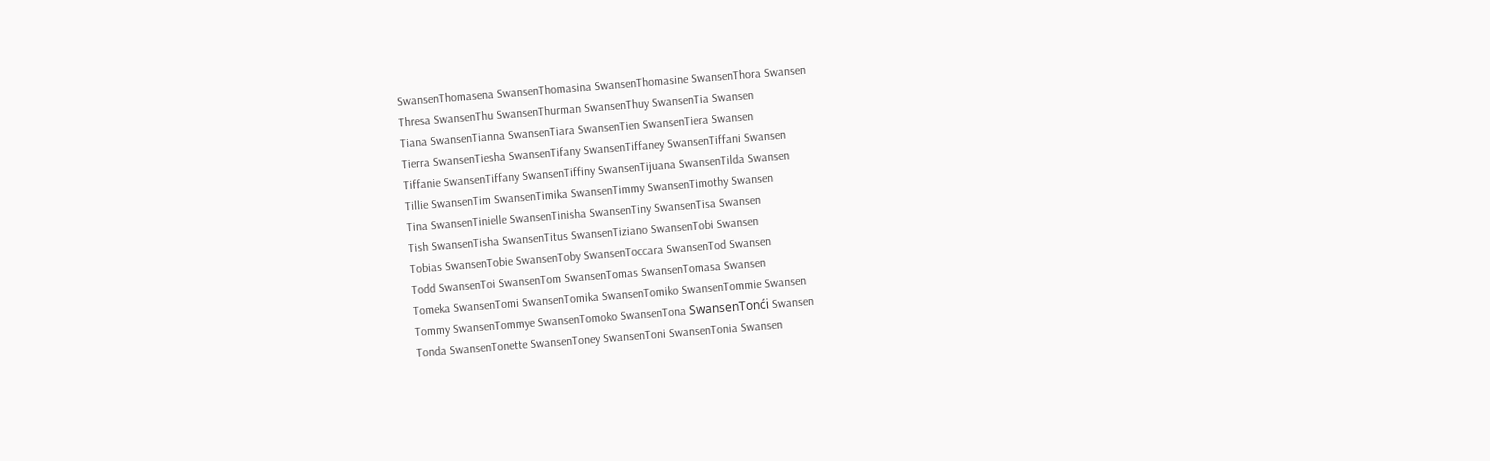SwansenThomasena SwansenThomasina SwansenThomasine SwansenThora Swansen
Thresa SwansenThu SwansenThurman SwansenThuy SwansenTia Swansen
Tiana SwansenTianna SwansenTiara SwansenTien SwansenTiera Swansen
Tierra SwansenTiesha SwansenTifany SwansenTiffaney SwansenTiffani Swansen
Tiffanie SwansenTiffany SwansenTiffiny SwansenTijuana SwansenTilda Swansen
Tillie SwansenTim SwansenTimika SwansenTimmy SwansenTimothy Swansen
Tina SwansenTinielle SwansenTinisha SwansenTiny SwansenTisa Swansen
Tish SwansenTisha SwansenTitus SwansenTiziano SwansenTobi Swansen
Tobias SwansenTobie SwansenToby SwansenToccara SwansenTod Swansen
Todd SwansenToi SwansenTom SwansenTomas SwansenTomasa Swansen
Tomeka SwansenTomi SwansenTomika SwansenTomiko SwansenTommie Swansen
Tommy SwansenTommye SwansenTomoko SwansenTona SwansenTonći Swansen
Tonda SwansenTonette SwansenToney SwansenToni SwansenTonia Swansen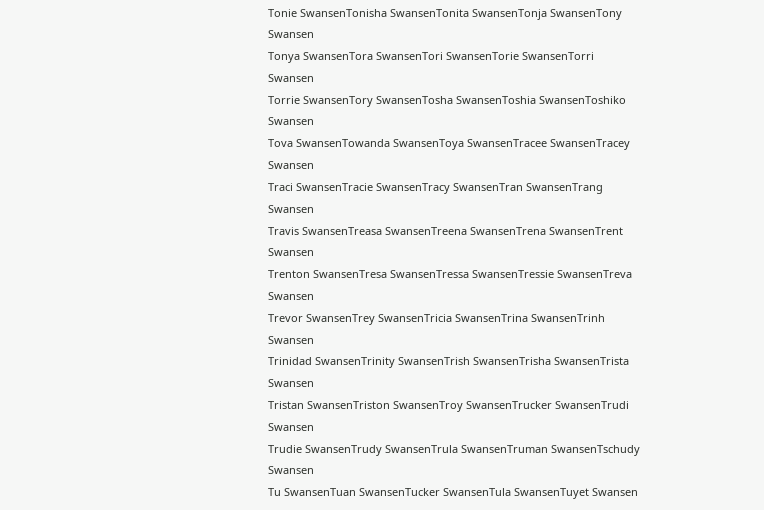Tonie SwansenTonisha SwansenTonita SwansenTonja SwansenTony Swansen
Tonya SwansenTora SwansenTori SwansenTorie SwansenTorri Swansen
Torrie SwansenTory SwansenTosha SwansenToshia SwansenToshiko Swansen
Tova SwansenTowanda SwansenToya SwansenTracee SwansenTracey Swansen
Traci SwansenTracie SwansenTracy SwansenTran SwansenTrang Swansen
Travis SwansenTreasa SwansenTreena SwansenTrena SwansenTrent Swansen
Trenton SwansenTresa SwansenTressa SwansenTressie SwansenTreva Swansen
Trevor SwansenTrey SwansenTricia SwansenTrina SwansenTrinh Swansen
Trinidad SwansenTrinity SwansenTrish SwansenTrisha SwansenTrista Swansen
Tristan SwansenTriston SwansenTroy SwansenTrucker SwansenTrudi Swansen
Trudie SwansenTrudy SwansenTrula SwansenTruman SwansenTschudy Swansen
Tu SwansenTuan SwansenTucker SwansenTula SwansenTuyet Swansen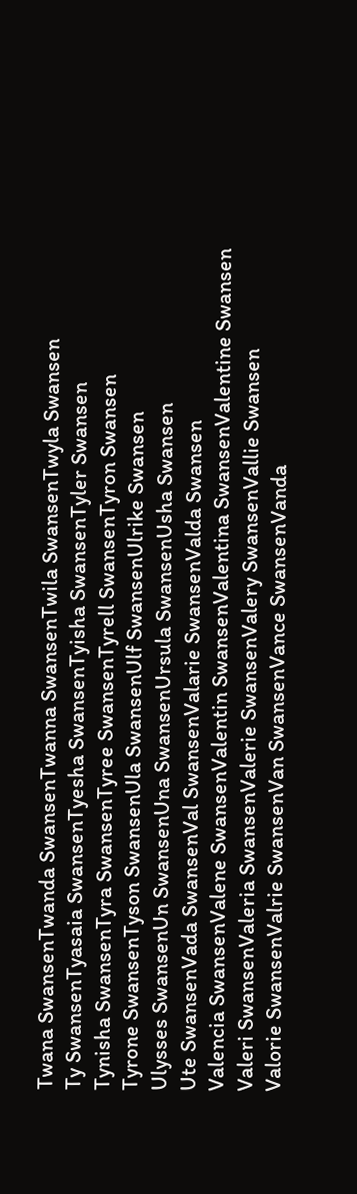Twana SwansenTwanda SwansenTwanna SwansenTwila SwansenTwyla Swansen
Ty SwansenTyasaia SwansenTyesha SwansenTyisha SwansenTyler Swansen
Tynisha SwansenTyra SwansenTyree SwansenTyrell SwansenTyron Swansen
Tyrone SwansenTyson SwansenUla SwansenUlf SwansenUlrike Swansen
Ulysses SwansenUn SwansenUna SwansenUrsula SwansenUsha Swansen
Ute SwansenVada SwansenVal SwansenValarie SwansenValda Swansen
Valencia SwansenValene SwansenValentin SwansenValentina SwansenValentine Swansen
Valeri SwansenValeria SwansenValerie SwansenValery SwansenVallie Swansen
Valorie SwansenValrie SwansenVan SwansenVance SwansenVanda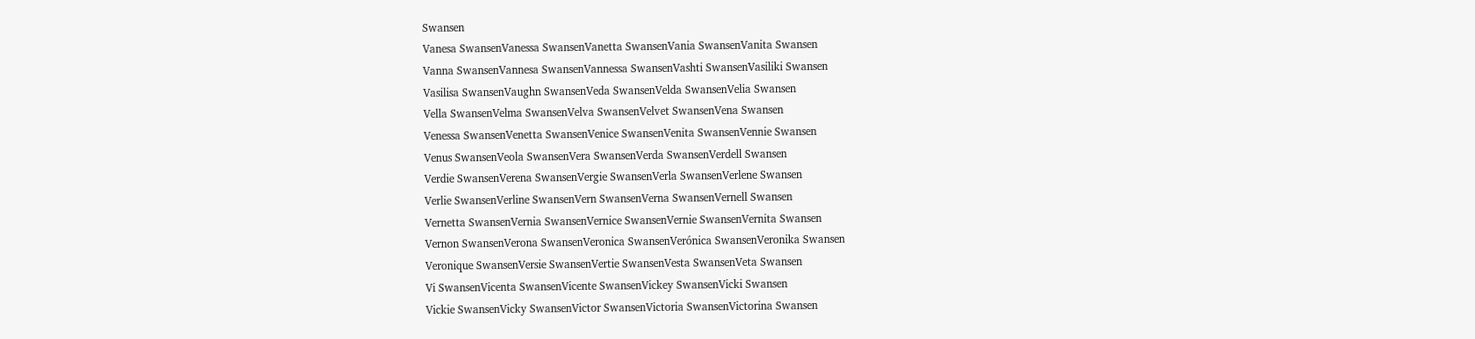Swansen
Vanesa SwansenVanessa SwansenVanetta SwansenVania SwansenVanita Swansen
Vanna SwansenVannesa SwansenVannessa SwansenVashti SwansenVasiliki Swansen
Vasilisa SwansenVaughn SwansenVeda SwansenVelda SwansenVelia Swansen
Vella SwansenVelma SwansenVelva SwansenVelvet SwansenVena Swansen
Venessa SwansenVenetta SwansenVenice SwansenVenita SwansenVennie Swansen
Venus SwansenVeola SwansenVera SwansenVerda SwansenVerdell Swansen
Verdie SwansenVerena SwansenVergie SwansenVerla SwansenVerlene Swansen
Verlie SwansenVerline SwansenVern SwansenVerna SwansenVernell Swansen
Vernetta SwansenVernia SwansenVernice SwansenVernie SwansenVernita Swansen
Vernon SwansenVerona SwansenVeronica SwansenVerónica SwansenVeronika Swansen
Veronique SwansenVersie SwansenVertie SwansenVesta SwansenVeta Swansen
Vi SwansenVicenta SwansenVicente SwansenVickey SwansenVicki Swansen
Vickie SwansenVicky SwansenVictor SwansenVictoria SwansenVictorina Swansen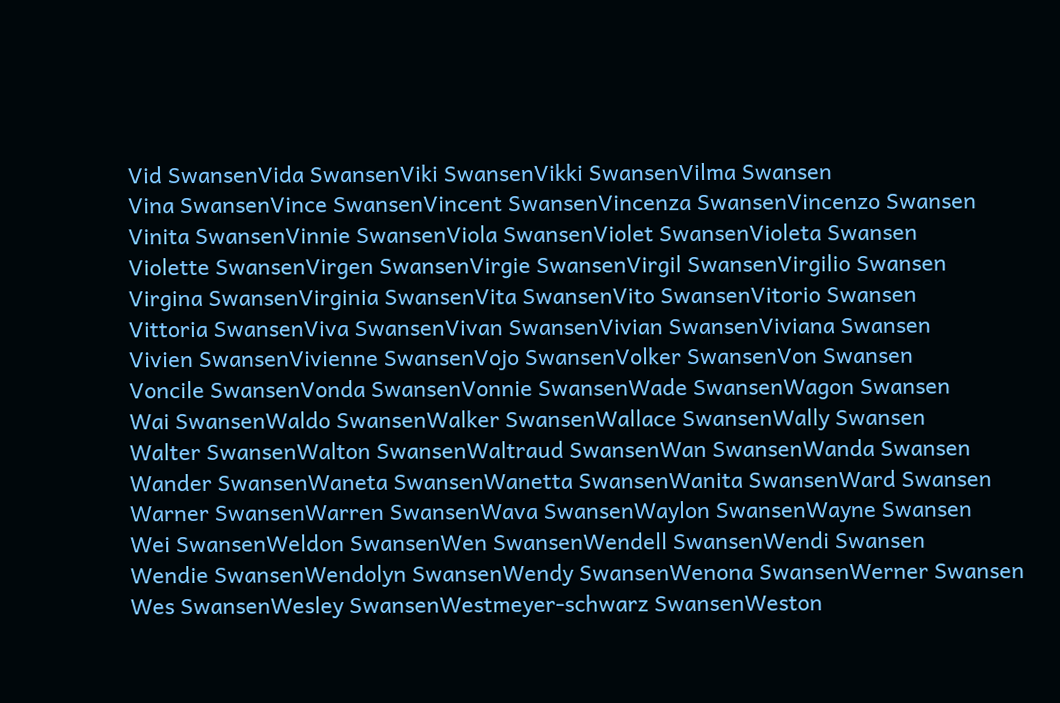Vid SwansenVida SwansenViki SwansenVikki SwansenVilma Swansen
Vina SwansenVince SwansenVincent SwansenVincenza SwansenVincenzo Swansen
Vinita SwansenVinnie SwansenViola SwansenViolet SwansenVioleta Swansen
Violette SwansenVirgen SwansenVirgie SwansenVirgil SwansenVirgilio Swansen
Virgina SwansenVirginia SwansenVita SwansenVito SwansenVitorio Swansen
Vittoria SwansenViva SwansenVivan SwansenVivian SwansenViviana Swansen
Vivien SwansenVivienne SwansenVojo SwansenVolker SwansenVon Swansen
Voncile SwansenVonda SwansenVonnie SwansenWade SwansenWagon Swansen
Wai SwansenWaldo SwansenWalker SwansenWallace SwansenWally Swansen
Walter SwansenWalton SwansenWaltraud SwansenWan SwansenWanda Swansen
Wander SwansenWaneta SwansenWanetta SwansenWanita SwansenWard Swansen
Warner SwansenWarren SwansenWava SwansenWaylon SwansenWayne Swansen
Wei SwansenWeldon SwansenWen SwansenWendell SwansenWendi Swansen
Wendie SwansenWendolyn SwansenWendy SwansenWenona SwansenWerner Swansen
Wes SwansenWesley SwansenWestmeyer-schwarz SwansenWeston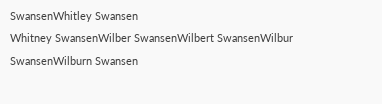SwansenWhitley Swansen
Whitney SwansenWilber SwansenWilbert SwansenWilbur SwansenWilburn Swansen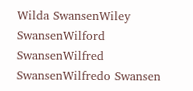Wilda SwansenWiley SwansenWilford SwansenWilfred SwansenWilfredo Swansen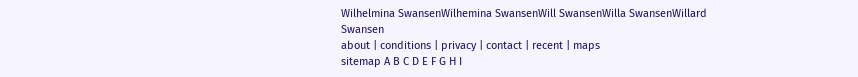Wilhelmina SwansenWilhemina SwansenWill SwansenWilla SwansenWillard Swansen
about | conditions | privacy | contact | recent | maps
sitemap A B C D E F G H I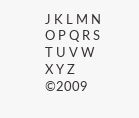J K L M N O P Q R S T U V W X Y Z ©2009